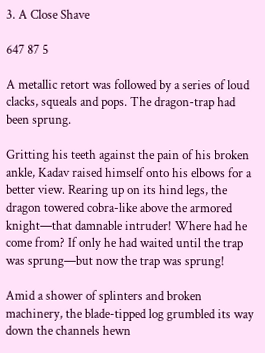3. A Close Shave

647 87 5

A metallic retort was followed by a series of loud clacks, squeals and pops. The dragon-trap had been sprung.

Gritting his teeth against the pain of his broken ankle, Kadav raised himself onto his elbows for a better view. Rearing up on its hind legs, the dragon towered cobra-like above the armored knight—that damnable intruder! Where had he come from? If only he had waited until the trap was sprung—but now the trap was sprung!

Amid a shower of splinters and broken machinery, the blade-tipped log grumbled its way down the channels hewn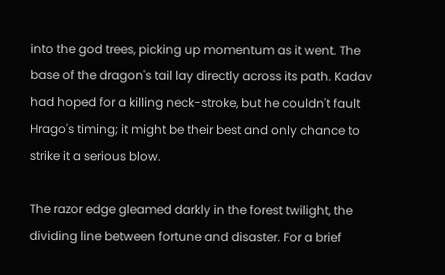into the god trees, picking up momentum as it went. The base of the dragon's tail lay directly across its path. Kadav had hoped for a killing neck-stroke, but he couldn't fault Hrago's timing; it might be their best and only chance to strike it a serious blow.

The razor edge gleamed darkly in the forest twilight, the dividing line between fortune and disaster. For a brief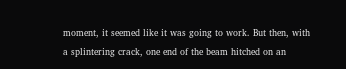moment, it seemed like it was going to work. But then, with a splintering crack, one end of the beam hitched on an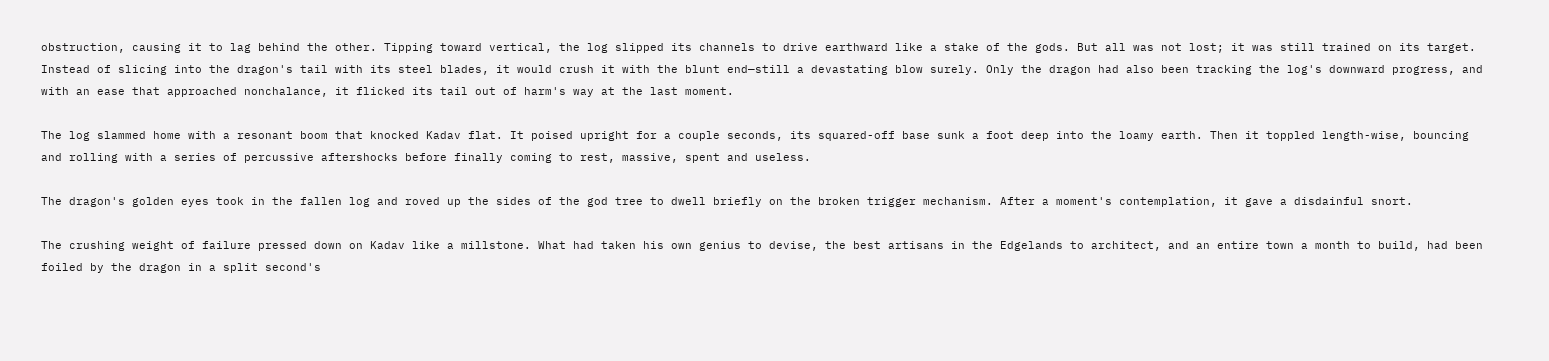obstruction, causing it to lag behind the other. Tipping toward vertical, the log slipped its channels to drive earthward like a stake of the gods. But all was not lost; it was still trained on its target. Instead of slicing into the dragon's tail with its steel blades, it would crush it with the blunt end—still a devastating blow surely. Only the dragon had also been tracking the log's downward progress, and with an ease that approached nonchalance, it flicked its tail out of harm's way at the last moment.

The log slammed home with a resonant boom that knocked Kadav flat. It poised upright for a couple seconds, its squared-off base sunk a foot deep into the loamy earth. Then it toppled length-wise, bouncing and rolling with a series of percussive aftershocks before finally coming to rest, massive, spent and useless.

The dragon's golden eyes took in the fallen log and roved up the sides of the god tree to dwell briefly on the broken trigger mechanism. After a moment's contemplation, it gave a disdainful snort.

The crushing weight of failure pressed down on Kadav like a millstone. What had taken his own genius to devise, the best artisans in the Edgelands to architect, and an entire town a month to build, had been foiled by the dragon in a split second's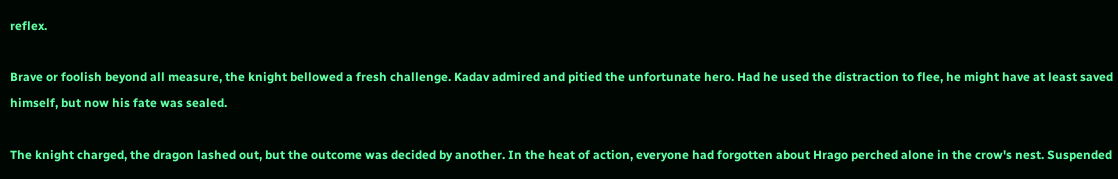reflex.

Brave or foolish beyond all measure, the knight bellowed a fresh challenge. Kadav admired and pitied the unfortunate hero. Had he used the distraction to flee, he might have at least saved himself, but now his fate was sealed.

The knight charged, the dragon lashed out, but the outcome was decided by another. In the heat of action, everyone had forgotten about Hrago perched alone in the crow's nest. Suspended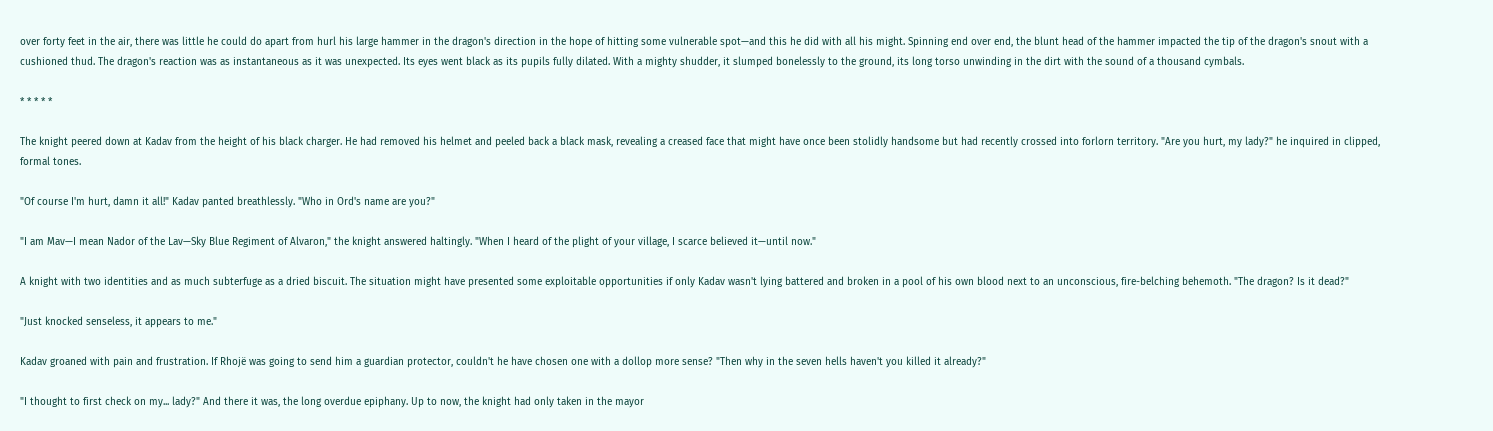over forty feet in the air, there was little he could do apart from hurl his large hammer in the dragon's direction in the hope of hitting some vulnerable spot—and this he did with all his might. Spinning end over end, the blunt head of the hammer impacted the tip of the dragon's snout with a cushioned thud. The dragon's reaction was as instantaneous as it was unexpected. Its eyes went black as its pupils fully dilated. With a mighty shudder, it slumped bonelessly to the ground, its long torso unwinding in the dirt with the sound of a thousand cymbals.

* * * * *

The knight peered down at Kadav from the height of his black charger. He had removed his helmet and peeled back a black mask, revealing a creased face that might have once been stolidly handsome but had recently crossed into forlorn territory. "Are you hurt, my lady?" he inquired in clipped, formal tones.

"Of course I'm hurt, damn it all!" Kadav panted breathlessly. "Who in Ord's name are you?"

"I am Mav—I mean Nador of the Lav—Sky Blue Regiment of Alvaron," the knight answered haltingly. "When I heard of the plight of your village, I scarce believed it—until now."

A knight with two identities and as much subterfuge as a dried biscuit. The situation might have presented some exploitable opportunities if only Kadav wasn't lying battered and broken in a pool of his own blood next to an unconscious, fire-belching behemoth. "The dragon? Is it dead?"

"Just knocked senseless, it appears to me."

Kadav groaned with pain and frustration. If Rhojë was going to send him a guardian protector, couldn't he have chosen one with a dollop more sense? "Then why in the seven hells haven't you killed it already?"

"I thought to first check on my... lady?" And there it was, the long overdue epiphany. Up to now, the knight had only taken in the mayor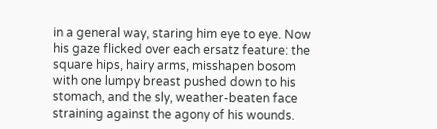in a general way, staring him eye to eye. Now his gaze flicked over each ersatz feature: the square hips, hairy arms, misshapen bosom with one lumpy breast pushed down to his stomach, and the sly, weather-beaten face straining against the agony of his wounds.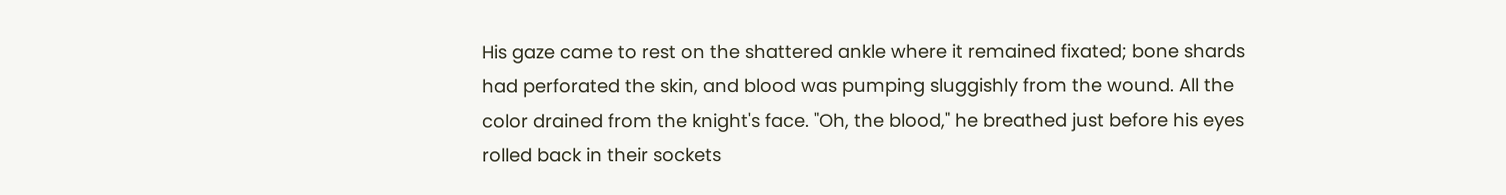His gaze came to rest on the shattered ankle where it remained fixated; bone shards had perforated the skin, and blood was pumping sluggishly from the wound. All the color drained from the knight's face. "Oh, the blood," he breathed just before his eyes rolled back in their sockets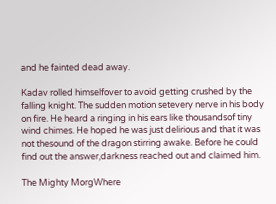and he fainted dead away.

Kadav rolled himselfover to avoid getting crushed by the falling knight. The sudden motion setevery nerve in his body on fire. He heard a ringing in his ears like thousandsof tiny wind chimes. He hoped he was just delirious and that it was not thesound of the dragon stirring awake. Before he could find out the answer,darkness reached out and claimed him.

The Mighty MorgWhere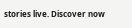stories live. Discover now